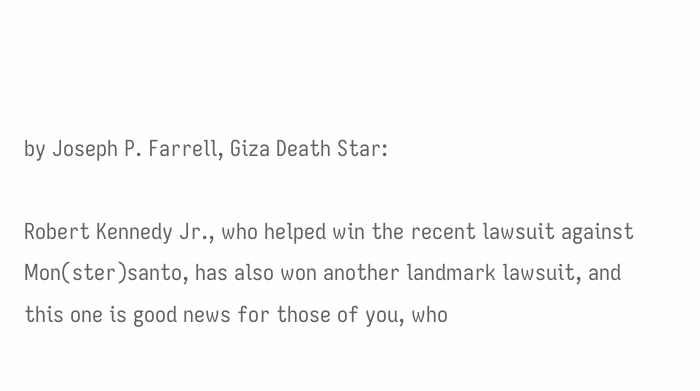by Joseph P. Farrell, Giza Death Star:

Robert Kennedy Jr., who helped win the recent lawsuit against Mon(ster)santo, has also won another landmark lawsuit, and this one is good news for those of you, who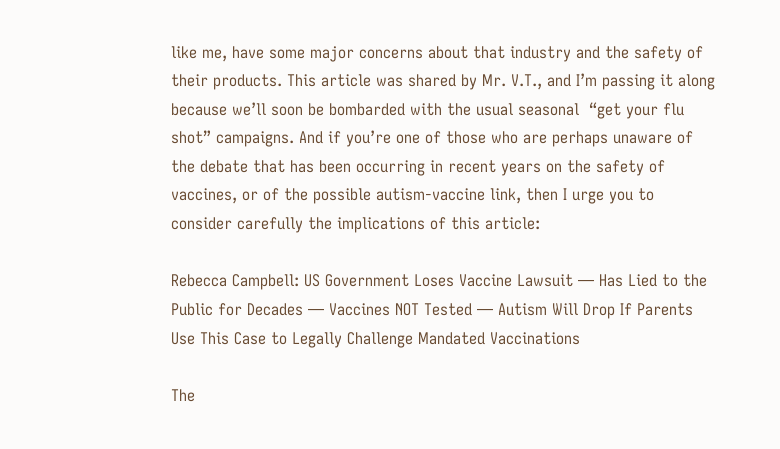like me, have some major concerns about that industry and the safety of their products. This article was shared by Mr. V.T., and I’m passing it along because we’ll soon be bombarded with the usual seasonal  “get your flu shot” campaigns. And if you’re one of those who are perhaps unaware of the debate that has been occurring in recent years on the safety of vaccines, or of the possible autism-vaccine link, then I urge you to consider carefully the implications of this article:

Rebecca Campbell: US Government Loses Vaccine Lawsuit — Has Lied to the Public for Decades — Vaccines NOT Tested — Autism Will Drop If Parents Use This Case to Legally Challenge Mandated Vaccinations

The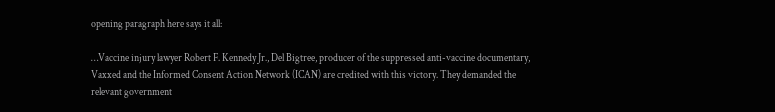opening paragraph here says it all:

…Vaccine injury lawyer Robert F. Kennedy Jr., Del Bigtree, producer of the suppressed anti-vaccine documentary, Vaxxed and the Informed Consent Action Network (ICAN) are credited with this victory. They demanded the relevant government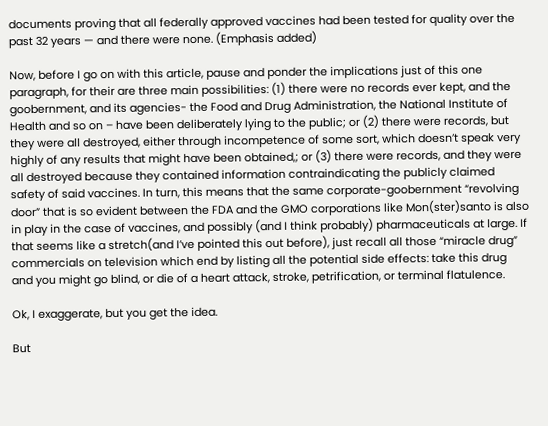documents proving that all federally approved vaccines had been tested for quality over the past 32 years — and there were none. (Emphasis added)

Now, before I go on with this article, pause and ponder the implications just of this one paragraph, for their are three main possibilities: (1) there were no records ever kept, and the goobernment, and its agencies- the Food and Drug Administration, the National Institute of Health and so on – have been deliberately lying to the public; or (2) there were records, but they were all destroyed, either through incompetence of some sort, which doesn’t speak very highly of any results that might have been obtained,; or (3) there were records, and they were all destroyed because they contained information contraindicating the publicly claimed safety of said vaccines. In turn, this means that the same corporate-goobernment “revolving door” that is so evident between the FDA and the GMO corporations like Mon(ster)santo is also in play in the case of vaccines, and possibly (and I think probably) pharmaceuticals at large. If that seems like a stretch(and I’ve pointed this out before), just recall all those “miracle drug” commercials on television which end by listing all the potential side effects: take this drug and you might go blind, or die of a heart attack, stroke, petrification, or terminal flatulence.

Ok, I exaggerate, but you get the idea.

But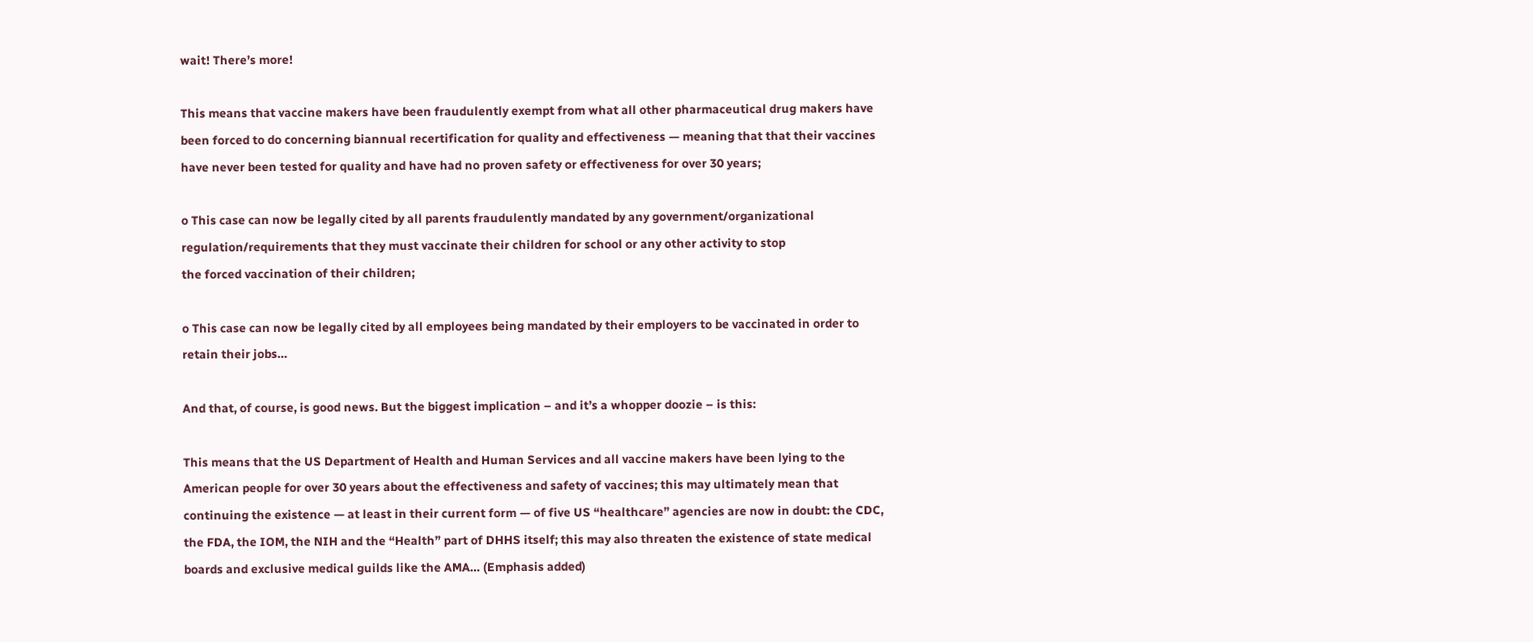wait! There’s more!

This means that vaccine makers have been fraudulently exempt from what all other pharmaceutical drug makers have been forced to do concerning biannual recertification for quality and effectiveness — meaning that that their vaccines have never been tested for quality and have had no proven safety or effectiveness for over 30 years;

o This case can now be legally cited by all parents fraudulently mandated by any government/organizational regulation/requirements that they must vaccinate their children for school or any other activity to stop
the forced vaccination of their children;

o This case can now be legally cited by all employees being mandated by their employers to be vaccinated in order to retain their jobs…

And that, of course, is good news. But the biggest implication – and it’s a whopper doozie – is this:

This means that the US Department of Health and Human Services and all vaccine makers have been lying to the American people for over 30 years about the effectiveness and safety of vaccines; this may ultimately mean that continuing the existence — at least in their current form — of five US “healthcare” agencies are now in doubt: the CDC, the FDA, the IOM, the NIH and the “Health” part of DHHS itself; this may also threaten the existence of state medical boards and exclusive medical guilds like the AMA… (Emphasis added)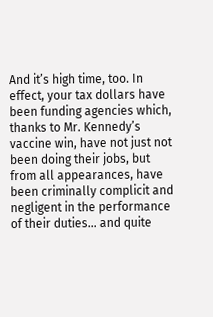And it’s high time, too. In effect, your tax dollars have been funding agencies which, thanks to Mr. Kennedy’s vaccine win, have not just not been doing their jobs, but from all appearances, have been criminally complicit and negligent in the performance of their duties… and quite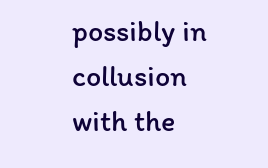possibly in collusion with the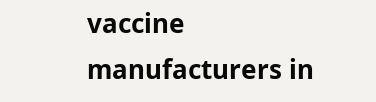vaccine manufacturers in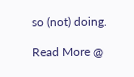so (not) doing.

Read More @